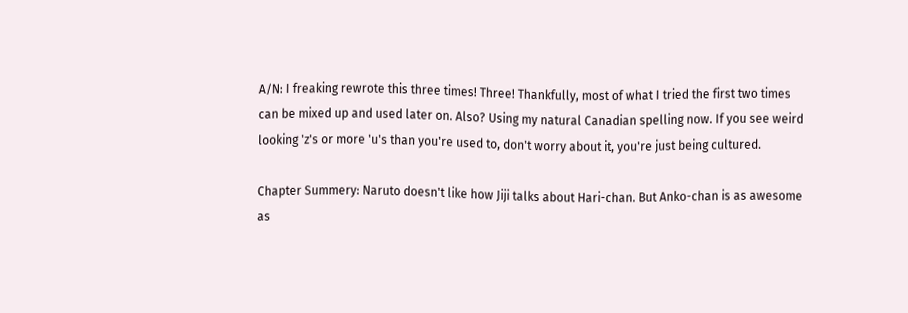A/N: I freaking rewrote this three times! Three! Thankfully, most of what I tried the first two times can be mixed up and used later on. Also? Using my natural Canadian spelling now. If you see weird looking 'z's or more 'u's than you're used to, don't worry about it, you're just being cultured.

Chapter Summery: Naruto doesn't like how Jiji talks about Hari-chan. But Anko-chan is as awesome as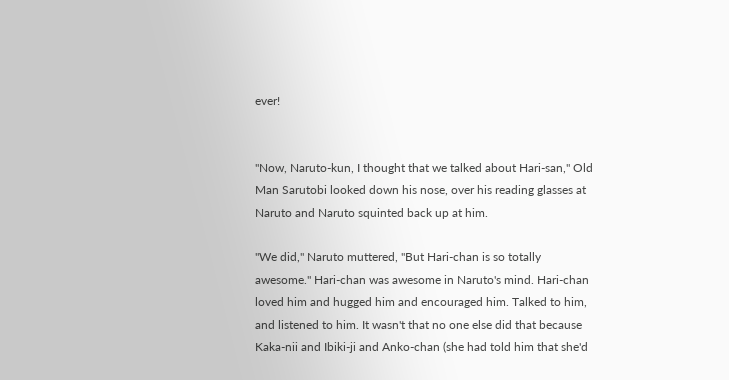ever!


"Now, Naruto-kun, I thought that we talked about Hari-san," Old Man Sarutobi looked down his nose, over his reading glasses at Naruto and Naruto squinted back up at him.

"We did," Naruto muttered, "But Hari-chan is so totally awesome." Hari-chan was awesome in Naruto's mind. Hari-chan loved him and hugged him and encouraged him. Talked to him, and listened to him. It wasn't that no one else did that because Kaka-nii and Ibiki-ji and Anko-chan (she had told him that she'd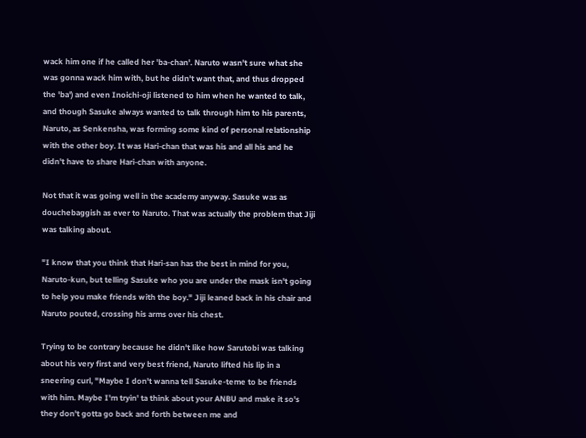wack him one if he called her 'ba-chan'. Naruto wasn't sure what she was gonna wack him with, but he didn't want that, and thus dropped the 'ba') and even Inoichi-oji listened to him when he wanted to talk, and though Sasuke always wanted to talk through him to his parents, Naruto, as Senkensha, was forming some kind of personal relationship with the other boy. It was Hari-chan that was his and all his and he didn't have to share Hari-chan with anyone.

Not that it was going well in the academy anyway. Sasuke was as douchebaggish as ever to Naruto. That was actually the problem that Jiji was talking about.

"I know that you think that Hari-san has the best in mind for you, Naruto-kun, but telling Sasuke who you are under the mask isn't going to help you make friends with the boy." Jiji leaned back in his chair and Naruto pouted, crossing his arms over his chest.

Trying to be contrary because he didn't like how Sarutobi was talking about his very first and very best friend, Naruto lifted his lip in a sneering curl, "Maybe I don't wanna tell Sasuke-teme to be friends with him. Maybe I'm tryin' ta think about your ANBU and make it so's they don't gotta go back and forth between me and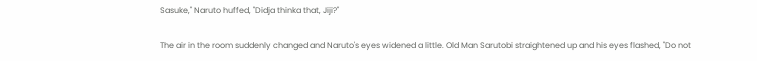Sasuke," Naruto huffed, "Didja thinka that, Jiji?"

The air in the room suddenly changed and Naruto's eyes widened a little. Old Man Sarutobi straightened up and his eyes flashed, "Do not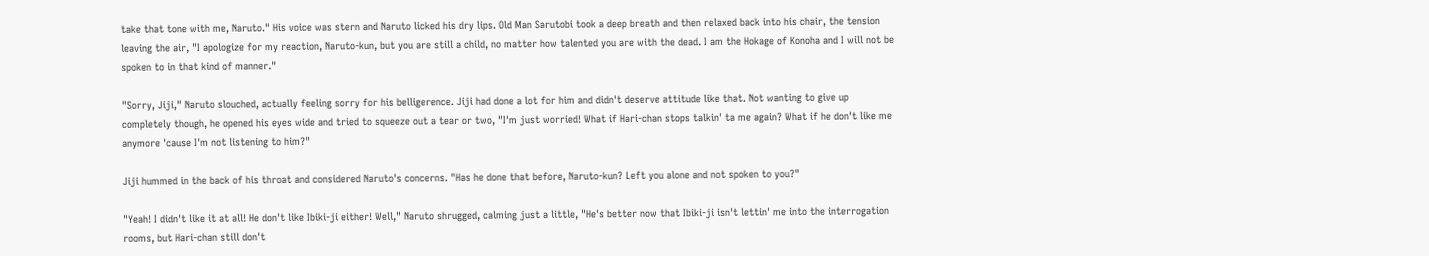take that tone with me, Naruto." His voice was stern and Naruto licked his dry lips. Old Man Sarutobi took a deep breath and then relaxed back into his chair, the tension leaving the air, "I apologize for my reaction, Naruto-kun, but you are still a child, no matter how talented you are with the dead. I am the Hokage of Konoha and I will not be spoken to in that kind of manner."

"Sorry, Jiji," Naruto slouched, actually feeling sorry for his belligerence. Jiji had done a lot for him and didn't deserve attitude like that. Not wanting to give up completely though, he opened his eyes wide and tried to squeeze out a tear or two, "I'm just worried! What if Hari-chan stops talkin' ta me again? What if he don't like me anymore 'cause I'm not listening to him?"

Jiji hummed in the back of his throat and considered Naruto's concerns. "Has he done that before, Naruto-kun? Left you alone and not spoken to you?"

"Yeah! I didn't like it at all! He don't like Ibiki-ji either! Well," Naruto shrugged, calming just a little, "He's better now that Ibiki-ji isn't lettin' me into the interrogation rooms, but Hari-chan still don't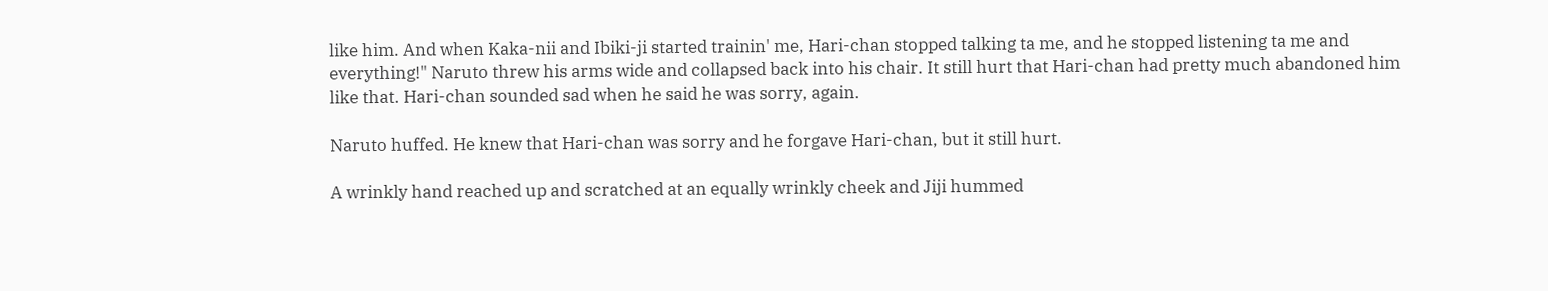like him. And when Kaka-nii and Ibiki-ji started trainin' me, Hari-chan stopped talking ta me, and he stopped listening ta me and everything!" Naruto threw his arms wide and collapsed back into his chair. It still hurt that Hari-chan had pretty much abandoned him like that. Hari-chan sounded sad when he said he was sorry, again.

Naruto huffed. He knew that Hari-chan was sorry and he forgave Hari-chan, but it still hurt.

A wrinkly hand reached up and scratched at an equally wrinkly cheek and Jiji hummed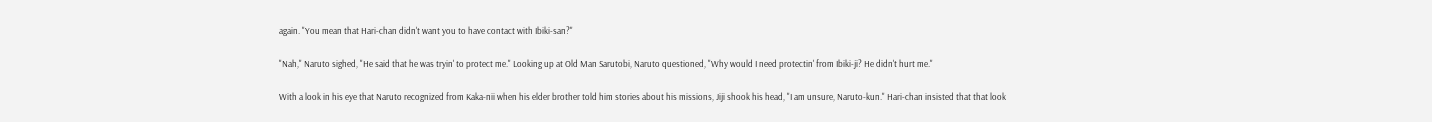again. "You mean that Hari-chan didn't want you to have contact with Ibiki-san?"

"Nah," Naruto sighed, "He said that he was tryin' to protect me." Looking up at Old Man Sarutobi, Naruto questioned, "Why would I need protectin' from Ibiki-ji? He didn't hurt me."

With a look in his eye that Naruto recognized from Kaka-nii when his elder brother told him stories about his missions, Jiji shook his head, "I am unsure, Naruto-kun." Hari-chan insisted that that look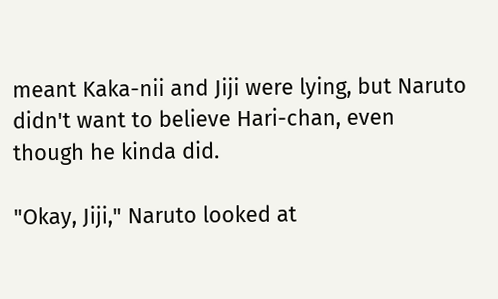meant Kaka-nii and Jiji were lying, but Naruto didn't want to believe Hari-chan, even though he kinda did.

"Okay, Jiji," Naruto looked at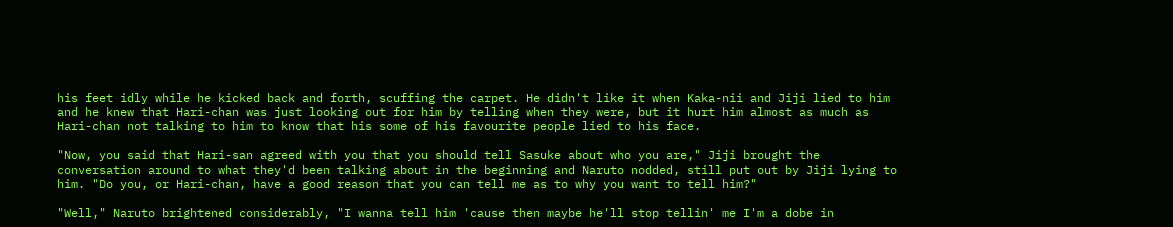his feet idly while he kicked back and forth, scuffing the carpet. He didn't like it when Kaka-nii and Jiji lied to him and he knew that Hari-chan was just looking out for him by telling when they were, but it hurt him almost as much as Hari-chan not talking to him to know that his some of his favourite people lied to his face.

"Now, you said that Hari-san agreed with you that you should tell Sasuke about who you are," Jiji brought the conversation around to what they'd been talking about in the beginning and Naruto nodded, still put out by Jiji lying to him. "Do you, or Hari-chan, have a good reason that you can tell me as to why you want to tell him?"

"Well," Naruto brightened considerably, "I wanna tell him 'cause then maybe he'll stop tellin' me I'm a dobe in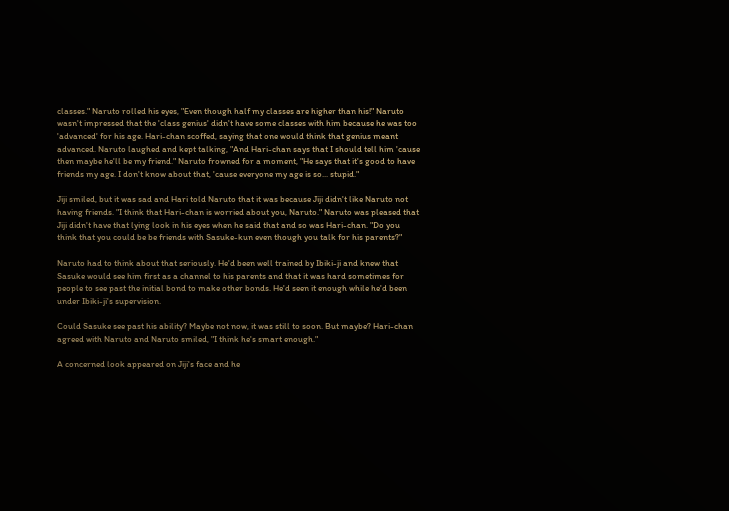classes." Naruto rolled his eyes, "Even though half my classes are higher than his!" Naruto wasn't impressed that the 'class genius' didn't have some classes with him because he was too 'advanced' for his age. Hari-chan scoffed, saying that one would think that genius meant advanced. Naruto laughed and kept talking, "And Hari-chan says that I should tell him 'cause then maybe he'll be my friend." Naruto frowned for a moment, "He says that it's good to have friends my age. I don't know about that, 'cause everyone my age is so... stupid."

Jiji smiled, but it was sad and Hari told Naruto that it was because Jiji didn't like Naruto not having friends. "I think that Hari-chan is worried about you, Naruto." Naruto was pleased that Jiji didn't have that lying look in his eyes when he said that and so was Hari-chan. "Do you think that you could be be friends with Sasuke-kun even though you talk for his parents?"

Naruto had to think about that seriously. He'd been well trained by Ibiki-ji and knew that Sasuke would see him first as a channel to his parents and that it was hard sometimes for people to see past the initial bond to make other bonds. He'd seen it enough while he'd been under Ibiki-ji's supervision.

Could Sasuke see past his ability? Maybe not now, it was still to soon. But maybe? Hari-chan agreed with Naruto and Naruto smiled, "I think he's smart enough."

A concerned look appeared on Jiji's face and he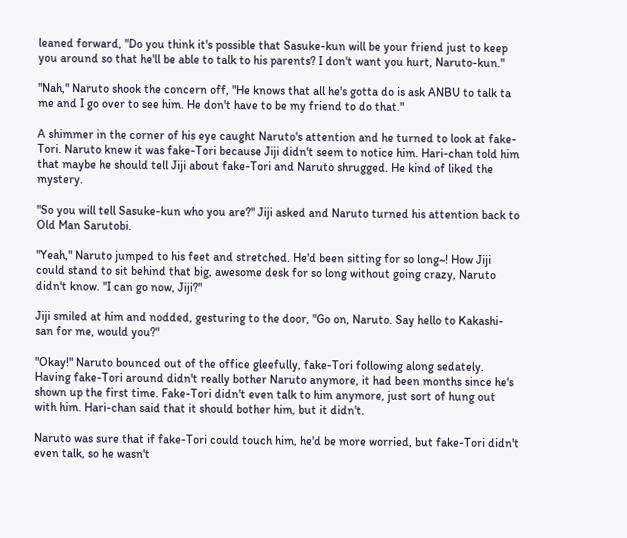leaned forward, "Do you think it's possible that Sasuke-kun will be your friend just to keep you around so that he'll be able to talk to his parents? I don't want you hurt, Naruto-kun."

"Nah," Naruto shook the concern off, "He knows that all he's gotta do is ask ANBU to talk ta me and I go over to see him. He don't have to be my friend to do that."

A shimmer in the corner of his eye caught Naruto's attention and he turned to look at fake-Tori. Naruto knew it was fake-Tori because Jiji didn't seem to notice him. Hari-chan told him that maybe he should tell Jiji about fake-Tori and Naruto shrugged. He kind of liked the mystery.

"So you will tell Sasuke-kun who you are?" Jiji asked and Naruto turned his attention back to Old Man Sarutobi.

"Yeah," Naruto jumped to his feet and stretched. He'd been sitting for so long~! How Jiji could stand to sit behind that big, awesome desk for so long without going crazy, Naruto didn't know. "I can go now, Jiji?"

Jiji smiled at him and nodded, gesturing to the door, "Go on, Naruto. Say hello to Kakashi-san for me, would you?"

"Okay!" Naruto bounced out of the office gleefully, fake-Tori following along sedately. Having fake-Tori around didn't really bother Naruto anymore, it had been months since he's shown up the first time. Fake-Tori didn't even talk to him anymore, just sort of hung out with him. Hari-chan said that it should bother him, but it didn't.

Naruto was sure that if fake-Tori could touch him, he'd be more worried, but fake-Tori didn't even talk, so he wasn't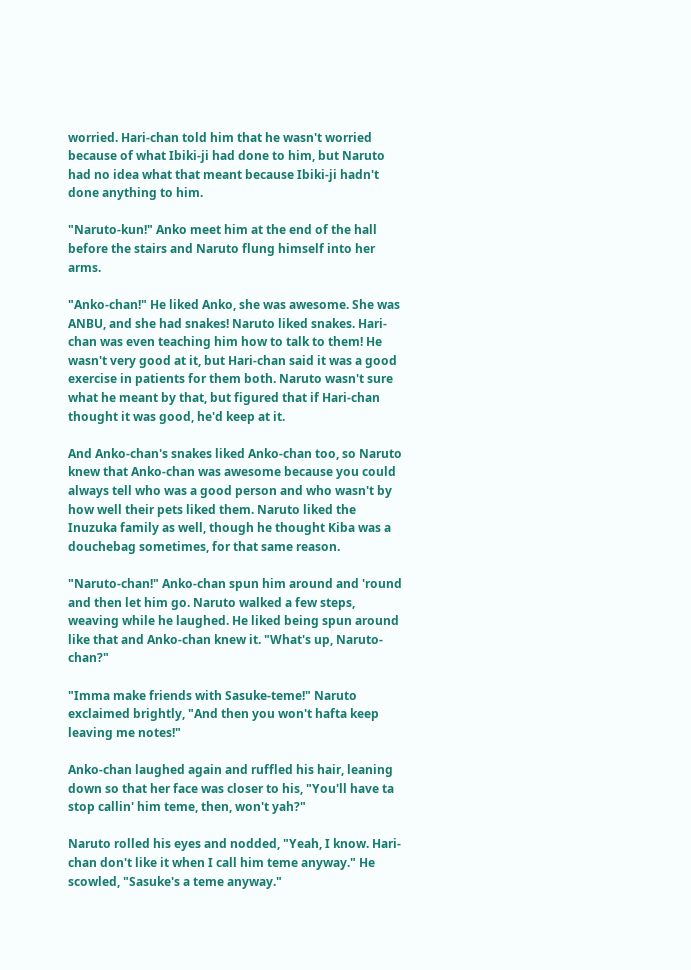worried. Hari-chan told him that he wasn't worried because of what Ibiki-ji had done to him, but Naruto had no idea what that meant because Ibiki-ji hadn't done anything to him.

"Naruto-kun!" Anko meet him at the end of the hall before the stairs and Naruto flung himself into her arms.

"Anko-chan!" He liked Anko, she was awesome. She was ANBU, and she had snakes! Naruto liked snakes. Hari-chan was even teaching him how to talk to them! He wasn't very good at it, but Hari-chan said it was a good exercise in patients for them both. Naruto wasn't sure what he meant by that, but figured that if Hari-chan thought it was good, he'd keep at it.

And Anko-chan's snakes liked Anko-chan too, so Naruto knew that Anko-chan was awesome because you could always tell who was a good person and who wasn't by how well their pets liked them. Naruto liked the Inuzuka family as well, though he thought Kiba was a douchebag sometimes, for that same reason.

"Naruto-chan!" Anko-chan spun him around and 'round and then let him go. Naruto walked a few steps, weaving while he laughed. He liked being spun around like that and Anko-chan knew it. "What's up, Naruto-chan?"

"Imma make friends with Sasuke-teme!" Naruto exclaimed brightly, "And then you won't hafta keep leaving me notes!"

Anko-chan laughed again and ruffled his hair, leaning down so that her face was closer to his, "You'll have ta stop callin' him teme, then, won't yah?"

Naruto rolled his eyes and nodded, "Yeah, I know. Hari-chan don't like it when I call him teme anyway." He scowled, "Sasuke's a teme anyway."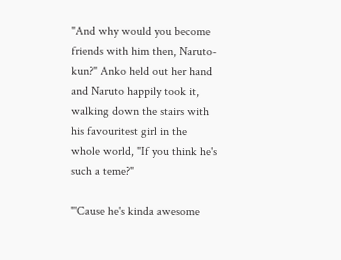"And why would you become friends with him then, Naruto-kun?" Anko held out her hand and Naruto happily took it, walking down the stairs with his favouritest girl in the whole world, "If you think he's such a teme?"

"'Cause he's kinda awesome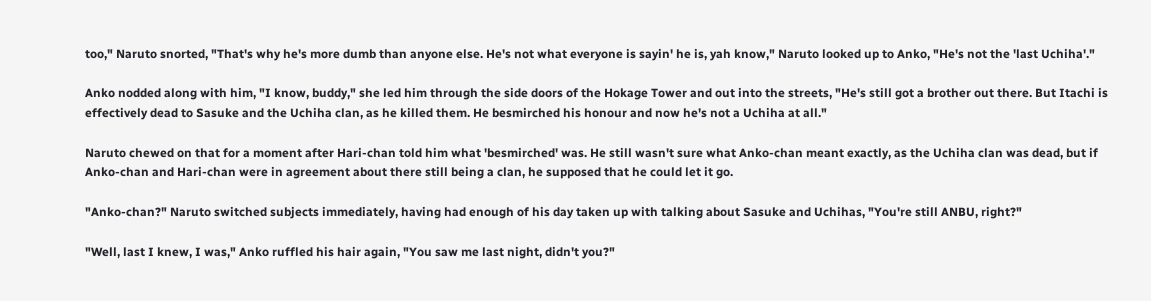too," Naruto snorted, "That's why he's more dumb than anyone else. He's not what everyone is sayin' he is, yah know," Naruto looked up to Anko, "He's not the 'last Uchiha'."

Anko nodded along with him, "I know, buddy," she led him through the side doors of the Hokage Tower and out into the streets, "He's still got a brother out there. But Itachi is effectively dead to Sasuke and the Uchiha clan, as he killed them. He besmirched his honour and now he's not a Uchiha at all."

Naruto chewed on that for a moment after Hari-chan told him what 'besmirched' was. He still wasn't sure what Anko-chan meant exactly, as the Uchiha clan was dead, but if Anko-chan and Hari-chan were in agreement about there still being a clan, he supposed that he could let it go.

"Anko-chan?" Naruto switched subjects immediately, having had enough of his day taken up with talking about Sasuke and Uchihas, "You're still ANBU, right?"

"Well, last I knew, I was," Anko ruffled his hair again, "You saw me last night, didn't you?"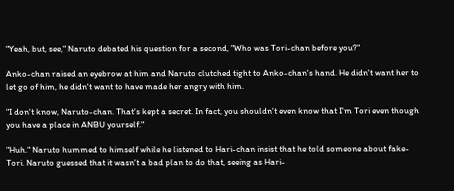"Yeah, but, see," Naruto debated his question for a second, "Who was Tori-chan before you?"

Anko-chan raised an eyebrow at him and Naruto clutched tight to Anko-chan's hand. He didn't want her to let go of him, he didn't want to have made her angry with him.

"I don't know, Naruto-chan. That's kept a secret. In fact, you shouldn't even know that I'm Tori even though you have a place in ANBU yourself."

"Huh." Naruto hummed to himself while he listened to Hari-chan insist that he told someone about fake-Tori. Naruto guessed that it wasn't a bad plan to do that, seeing as Hari-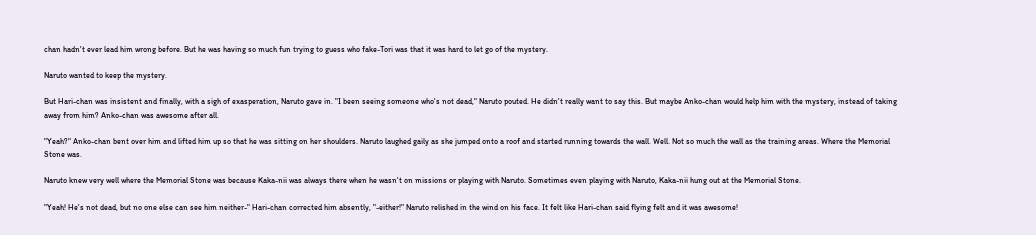chan hadn't ever lead him wrong before. But he was having so much fun trying to guess who fake-Tori was that it was hard to let go of the mystery.

Naruto wanted to keep the mystery.

But Hari-chan was insistent and finally, with a sigh of exasperation, Naruto gave in. "I been seeing someone who's not dead," Naruto pouted. He didn't really want to say this. But maybe Anko-chan would help him with the mystery, instead of taking away from him? Anko-chan was awesome after all.

"Yeah?" Anko-chan bent over him and lifted him up so that he was sitting on her shoulders. Naruto laughed gaily as she jumped onto a roof and started running towards the wall. Well. Not so much the wall as the training areas. Where the Memorial Stone was.

Naruto knew very well where the Memorial Stone was because Kaka-nii was always there when he wasn't on missions or playing with Naruto. Sometimes even playing with Naruto, Kaka-nii hung out at the Memorial Stone.

"Yeah! He's not dead, but no one else can see him neither-" Hari-chan corrected him absently, "-either!" Naruto relished in the wind on his face. It felt like Hari-chan said flying felt and it was awesome!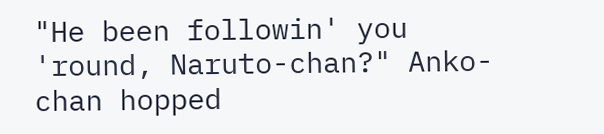"He been followin' you 'round, Naruto-chan?" Anko-chan hopped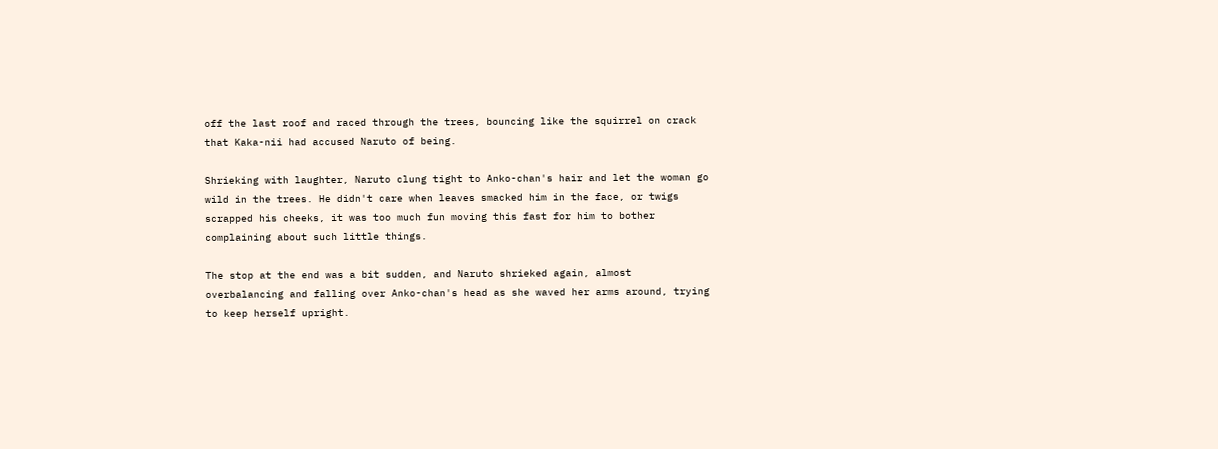off the last roof and raced through the trees, bouncing like the squirrel on crack that Kaka-nii had accused Naruto of being.

Shrieking with laughter, Naruto clung tight to Anko-chan's hair and let the woman go wild in the trees. He didn't care when leaves smacked him in the face, or twigs scrapped his cheeks, it was too much fun moving this fast for him to bother complaining about such little things.

The stop at the end was a bit sudden, and Naruto shrieked again, almost overbalancing and falling over Anko-chan's head as she waved her arms around, trying to keep herself upright.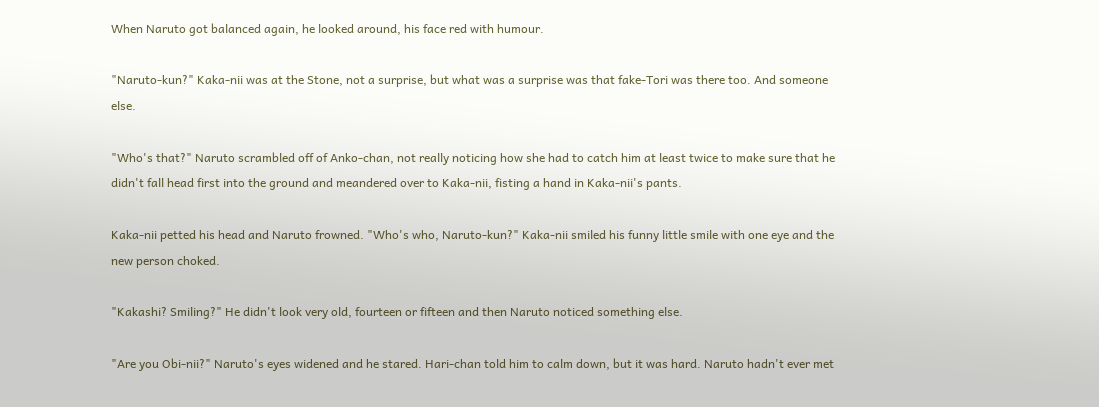When Naruto got balanced again, he looked around, his face red with humour.

"Naruto-kun?" Kaka-nii was at the Stone, not a surprise, but what was a surprise was that fake-Tori was there too. And someone else.

"Who's that?" Naruto scrambled off of Anko-chan, not really noticing how she had to catch him at least twice to make sure that he didn't fall head first into the ground and meandered over to Kaka-nii, fisting a hand in Kaka-nii's pants.

Kaka-nii petted his head and Naruto frowned. "Who's who, Naruto-kun?" Kaka-nii smiled his funny little smile with one eye and the new person choked.

"Kakashi? Smiling?" He didn't look very old, fourteen or fifteen and then Naruto noticed something else.

"Are you Obi-nii?" Naruto's eyes widened and he stared. Hari-chan told him to calm down, but it was hard. Naruto hadn't ever met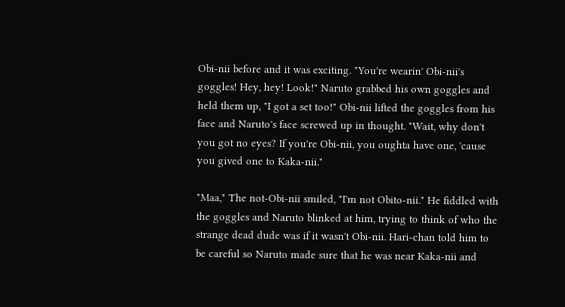Obi-nii before and it was exciting. "You're wearin' Obi-nii's goggles! Hey, hey! Look!" Naruto grabbed his own goggles and held them up, "I got a set too!" Obi-nii lifted the goggles from his face and Naruto's face screwed up in thought. "Wait, why don't you got no eyes? If you're Obi-nii, you oughta have one, 'cause you gived one to Kaka-nii."

"Maa," The not-Obi-nii smiled, "I'm not Obito-nii." He fiddled with the goggles and Naruto blinked at him, trying to think of who the strange dead dude was if it wasn't Obi-nii. Hari-chan told him to be careful so Naruto made sure that he was near Kaka-nii and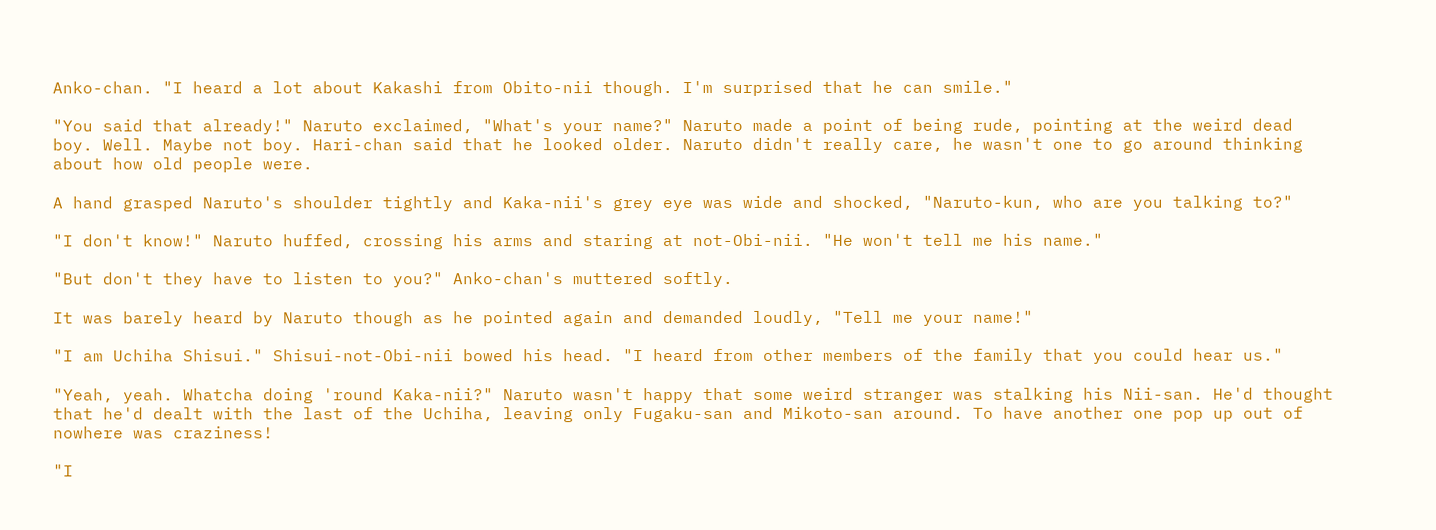Anko-chan. "I heard a lot about Kakashi from Obito-nii though. I'm surprised that he can smile."

"You said that already!" Naruto exclaimed, "What's your name?" Naruto made a point of being rude, pointing at the weird dead boy. Well. Maybe not boy. Hari-chan said that he looked older. Naruto didn't really care, he wasn't one to go around thinking about how old people were.

A hand grasped Naruto's shoulder tightly and Kaka-nii's grey eye was wide and shocked, "Naruto-kun, who are you talking to?"

"I don't know!" Naruto huffed, crossing his arms and staring at not-Obi-nii. "He won't tell me his name."

"But don't they have to listen to you?" Anko-chan's muttered softly.

It was barely heard by Naruto though as he pointed again and demanded loudly, "Tell me your name!"

"I am Uchiha Shisui." Shisui-not-Obi-nii bowed his head. "I heard from other members of the family that you could hear us."

"Yeah, yeah. Whatcha doing 'round Kaka-nii?" Naruto wasn't happy that some weird stranger was stalking his Nii-san. He'd thought that he'd dealt with the last of the Uchiha, leaving only Fugaku-san and Mikoto-san around. To have another one pop up out of nowhere was craziness!

"I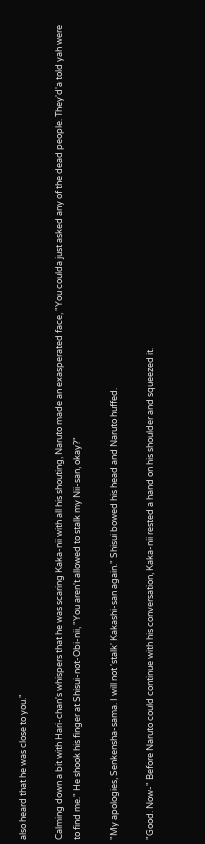also heard that he was close to you."

Calming down a bit with Hari-chan's whispers that he was scaring Kaka-nii with all his shouting, Naruto made an exasperated face, "You coulda just asked any of the dead people. They'd'a told yah were to find me." He shook his finger at Shisui-not-Obi-nii, "You aren't allowed to stalk my Nii-san, okay?"

"My apologies, Senkensha-sama. I will not 'stalk' Kakashi-san again." Shisui bowed his head and Naruto huffed.

"Good. Now-" Before Naruto could continue with his conversation, Kaka-nii rested a hand on his shoulder and squeezed it.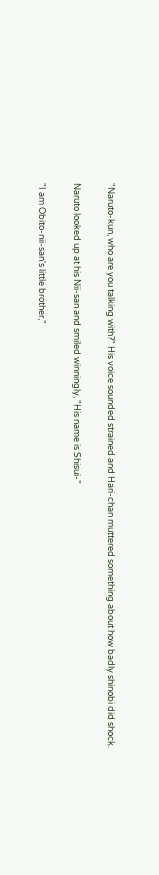"Naruto-kun, who are you talking with?" His voice sounded strained and Hari-chan muttered something about how badly shinobi did shock.

Naruto looked up at his Nii-san and smiled winningly, "His name is Shisui-"

"I am Obito-nii-san's little brother,"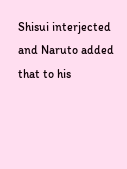Shisui interjected and Naruto added that to his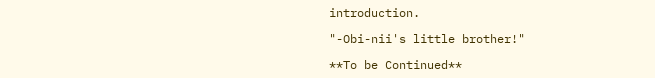introduction.

"-Obi-nii's little brother!"

**To be Continued**